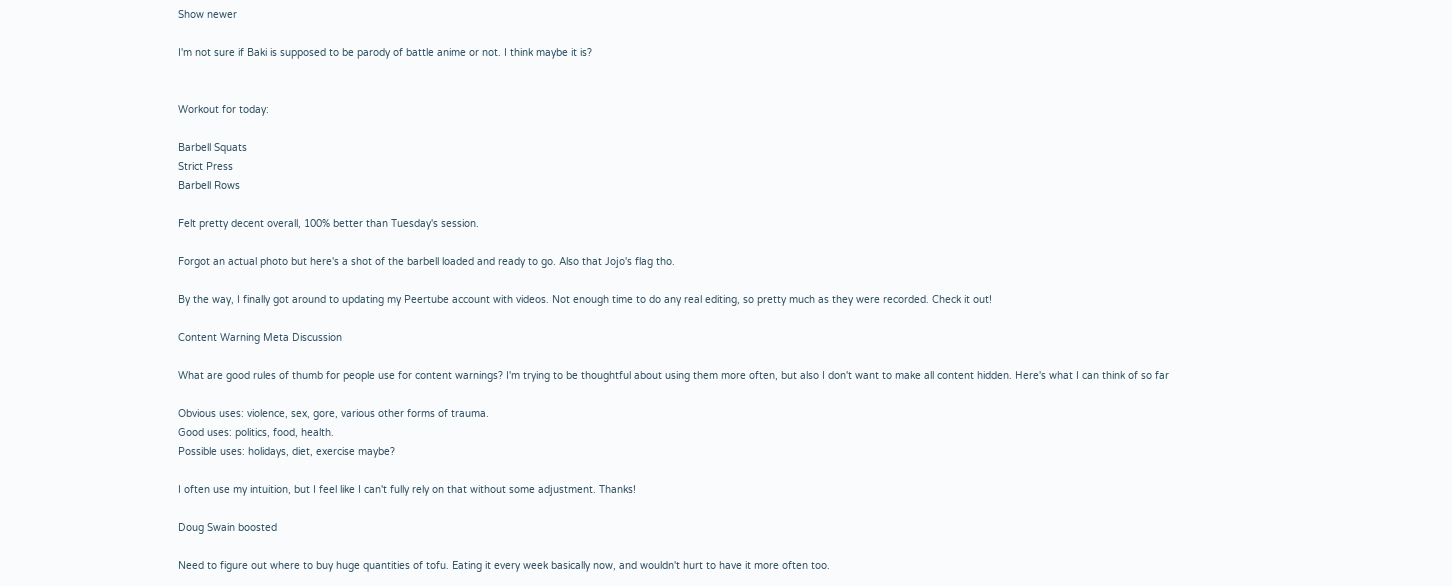Show newer

I'm not sure if Baki is supposed to be parody of battle anime or not. I think maybe it is?


Workout for today:

Barbell Squats
Strict Press
Barbell Rows

Felt pretty decent overall, 100% better than Tuesday's session.

Forgot an actual photo but here's a shot of the barbell loaded and ready to go. Also that Jojo's flag tho.

By the way, I finally got around to updating my Peertube account with videos. Not enough time to do any real editing, so pretty much as they were recorded. Check it out!

Content Warning Meta Discussion

What are good rules of thumb for people use for content warnings? I'm trying to be thoughtful about using them more often, but also I don't want to make all content hidden. Here's what I can think of so far

Obvious uses: violence, sex, gore, various other forms of trauma.
Good uses: politics, food, health.
Possible uses: holidays, diet, exercise maybe?

I often use my intuition, but I feel like I can't fully rely on that without some adjustment. Thanks!

Doug Swain boosted

Need to figure out where to buy huge quantities of tofu. Eating it every week basically now, and wouldn't hurt to have it more often too.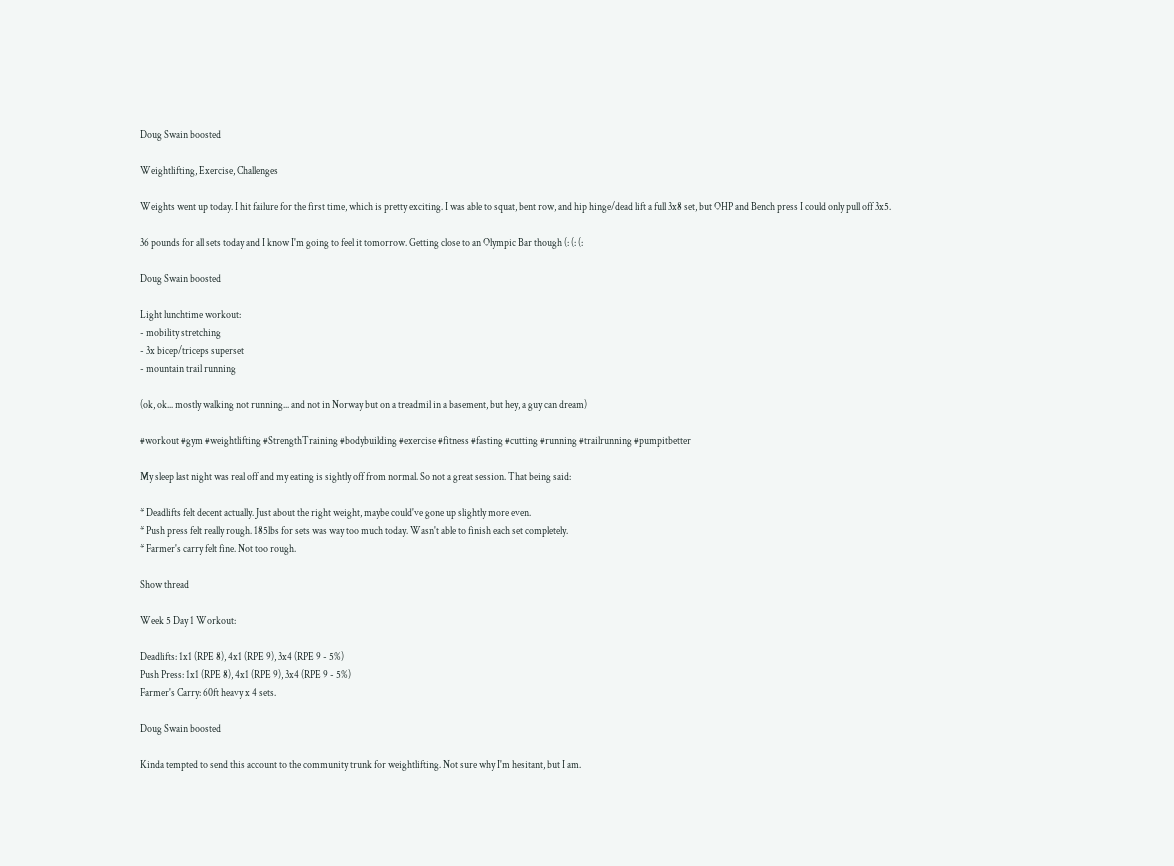Doug Swain boosted

Weightlifting, Exercise, Challenges

Weights went up today. I hit failure for the first time, which is pretty exciting. I was able to squat, bent row, and hip hinge/dead lift a full 3x8 set, but OHP and Bench press I could only pull off 3x5.

36 pounds for all sets today and I know I'm going to feel it tomorrow. Getting close to an Olympic Bar though (: (: (:

Doug Swain boosted

Light lunchtime workout:
- mobility stretching
- 3x bicep/triceps superset
- mountain trail running

(ok, ok... mostly walking not running... and not in Norway but on a treadmil in a basement, but hey, a guy can dream)

#workout #gym #weightlifting #StrengthTraining #bodybuilding #exercise #fitness #fasting #cutting #running #trailrunning #pumpitbetter

My sleep last night was real off and my eating is sightly off from normal. So not a great session. That being said:

* Deadlifts felt decent actually. Just about the right weight, maybe could've gone up slightly more even.
* Push press felt really rough. 185lbs for sets was way too much today. Wasn't able to finish each set completely.
* Farmer's carry felt fine. Not too rough.

Show thread

Week 5 Day 1 Workout:

Deadlifts: 1x1 (RPE 8), 4x1 (RPE 9), 3x4 (RPE 9 - 5%)
Push Press: 1x1 (RPE 8), 4x1 (RPE 9), 3x4 (RPE 9 - 5%)
Farmer's Carry: 60ft heavy x 4 sets.

Doug Swain boosted

Kinda tempted to send this account to the community trunk for weightlifting. Not sure why I'm hesitant, but I am.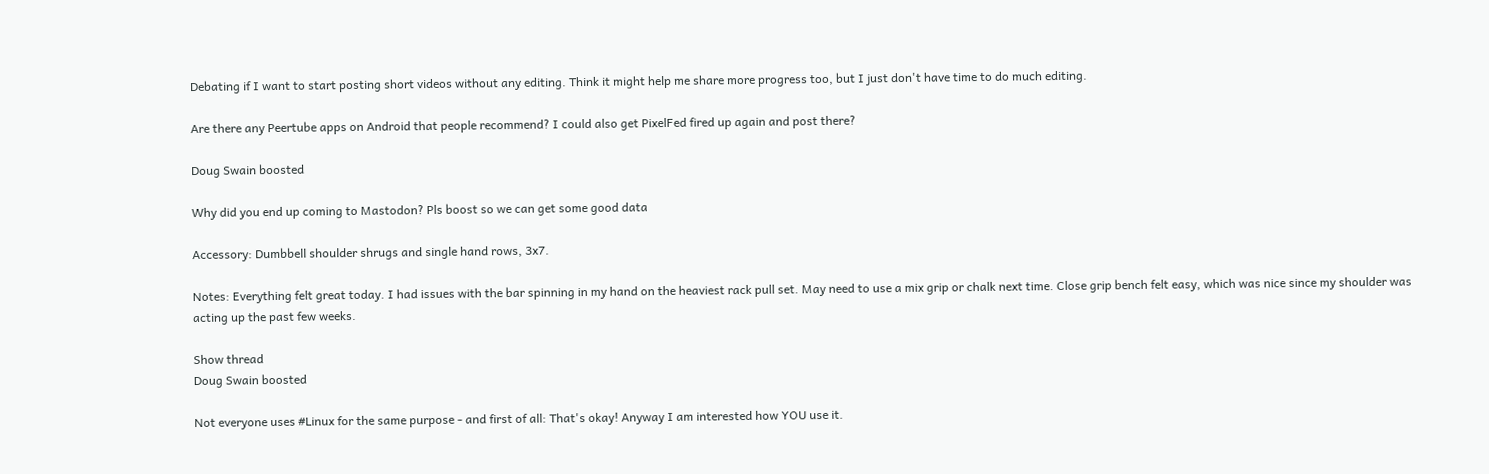Debating if I want to start posting short videos without any editing. Think it might help me share more progress too, but I just don't have time to do much editing.

Are there any Peertube apps on Android that people recommend? I could also get PixelFed fired up again and post there?

Doug Swain boosted

Why did you end up coming to Mastodon? Pls boost so we can get some good data

Accessory: Dumbbell shoulder shrugs and single hand rows, 3x7.

Notes: Everything felt great today. I had issues with the bar spinning in my hand on the heaviest rack pull set. May need to use a mix grip or chalk next time. Close grip bench felt easy, which was nice since my shoulder was acting up the past few weeks.

Show thread
Doug Swain boosted

Not everyone uses #Linux for the same purpose - and first of all: That's okay! Anyway I am interested how YOU use it.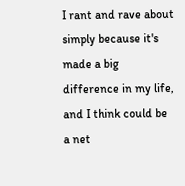I rant and rave about simply because it's made a big difference in my life, and I think could be a net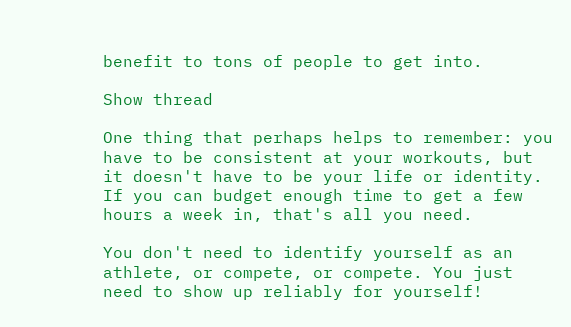benefit to tons of people to get into.

Show thread

One thing that perhaps helps to remember: you have to be consistent at your workouts, but it doesn't have to be your life or identity. If you can budget enough time to get a few hours a week in, that's all you need.

You don't need to identify yourself as an athlete, or compete, or compete. You just need to show up reliably for yourself!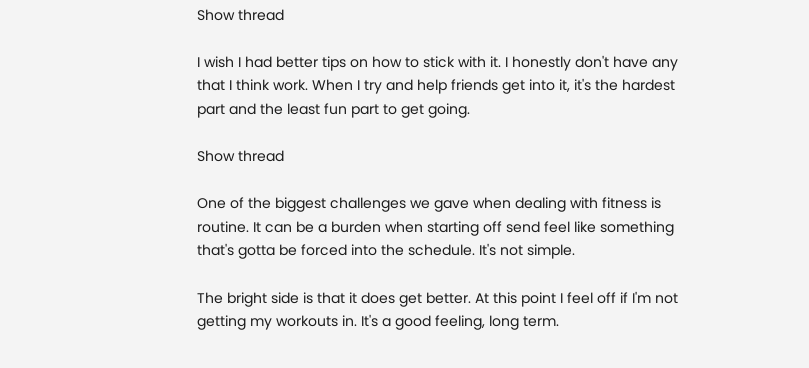Show thread

I wish I had better tips on how to stick with it. I honestly don't have any that I think work. When I try and help friends get into it, it's the hardest part and the least fun part to get going.

Show thread

One of the biggest challenges we gave when dealing with fitness is routine. It can be a burden when starting off send feel like something that's gotta be forced into the schedule. It's not simple.

The bright side is that it does get better. At this point I feel off if I'm not getting my workouts in. It's a good feeling, long term.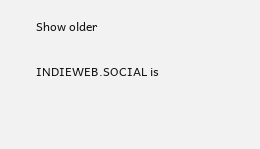Show older

INDIEWEB.SOCIAL is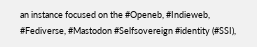an instance focused on the #Openeb, #Indieweb, #Fediverse, #Mastodon #Selfsovereign #identity (#SSI),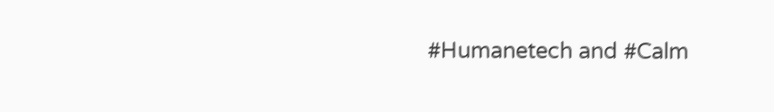#Humanetech and #Calm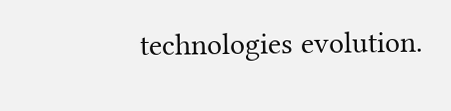technologies evolution.